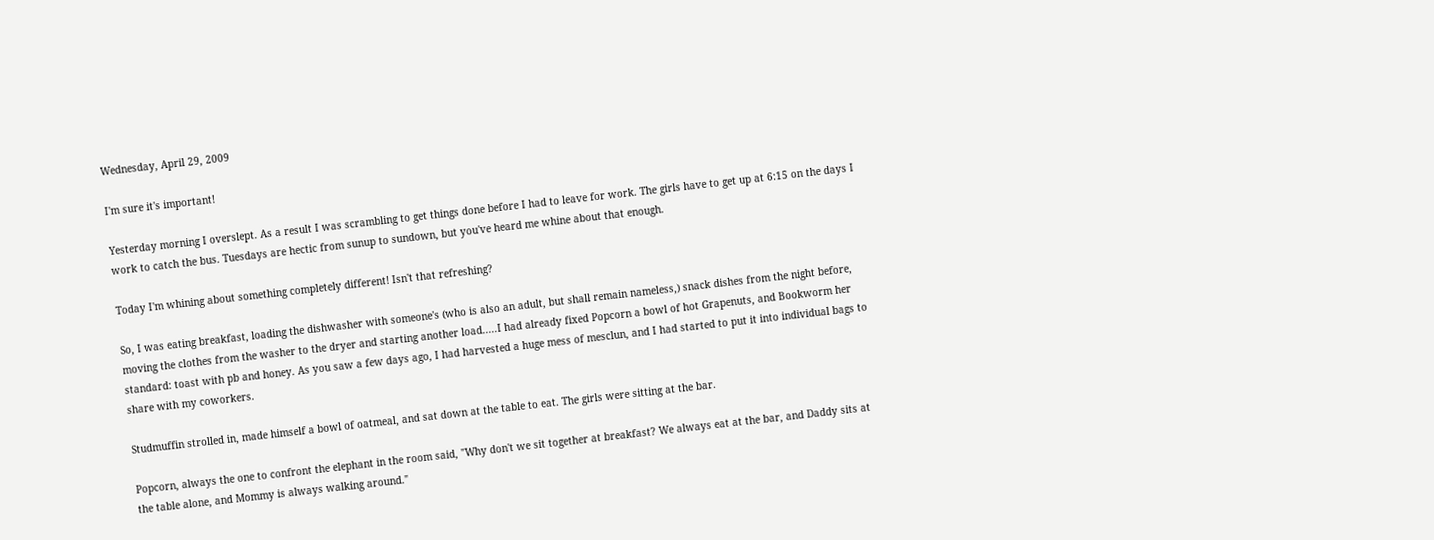Wednesday, April 29, 2009

I'm sure it's important!

Yesterday morning I overslept. As a result I was scrambling to get things done before I had to leave for work. The girls have to get up at 6:15 on the days I work to catch the bus. Tuesdays are hectic from sunup to sundown, but you've heard me whine about that enough.

Today I'm whining about something completely different! Isn't that refreshing?

So, I was eating breakfast, loading the dishwasher with someone's (who is also an adult, but shall remain nameless,) snack dishes from the night before, moving the clothes from the washer to the dryer and starting another load.....I had already fixed Popcorn a bowl of hot Grapenuts, and Bookworm her standard: toast with pb and honey. As you saw a few days ago, I had harvested a huge mess of mesclun, and I had started to put it into individual bags to share with my coworkers.

Studmuffin strolled in, made himself a bowl of oatmeal, and sat down at the table to eat. The girls were sitting at the bar.

Popcorn, always the one to confront the elephant in the room said, "Why don't we sit together at breakfast? We always eat at the bar, and Daddy sits at the table alone, and Mommy is always walking around."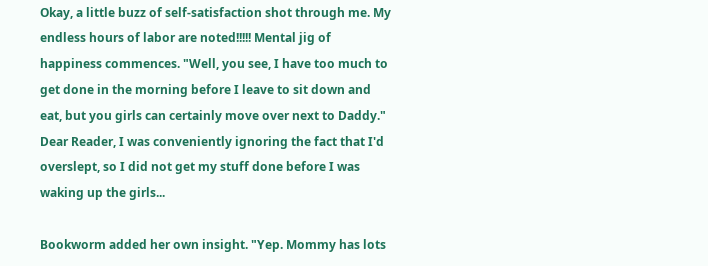Okay, a little buzz of self-satisfaction shot through me. My endless hours of labor are noted!!!!! Mental jig of happiness commences. "Well, you see, I have too much to get done in the morning before I leave to sit down and eat, but you girls can certainly move over next to Daddy." Dear Reader, I was conveniently ignoring the fact that I'd overslept, so I did not get my stuff done before I was waking up the girls...

Bookworm added her own insight. "Yep. Mommy has lots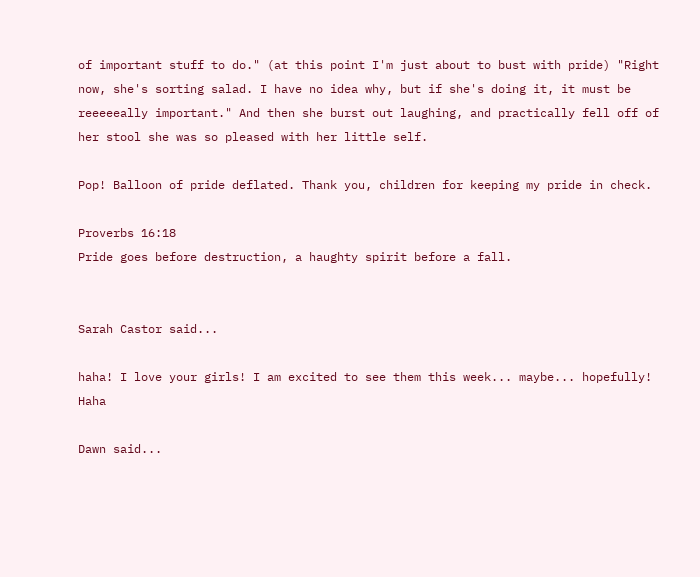of important stuff to do." (at this point I'm just about to bust with pride) "Right now, she's sorting salad. I have no idea why, but if she's doing it, it must be reeeeeally important." And then she burst out laughing, and practically fell off of her stool she was so pleased with her little self.

Pop! Balloon of pride deflated. Thank you, children for keeping my pride in check.

Proverbs 16:18
Pride goes before destruction, a haughty spirit before a fall.


Sarah Castor said...

haha! I love your girls! I am excited to see them this week... maybe... hopefully! Haha

Dawn said...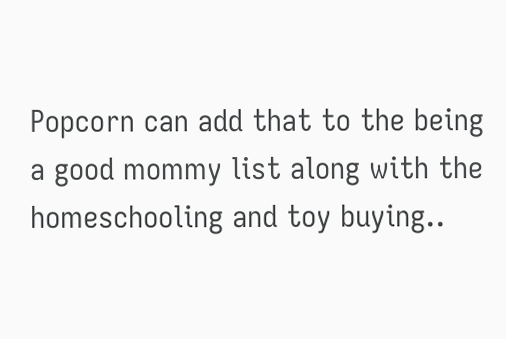Popcorn can add that to the being a good mommy list along with the homeschooling and toy buying..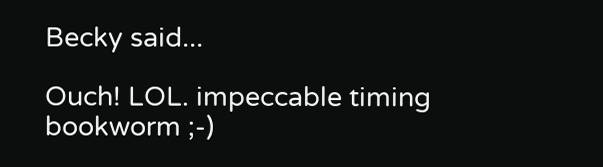Becky said...

Ouch! LOL. impeccable timing bookworm ;-)